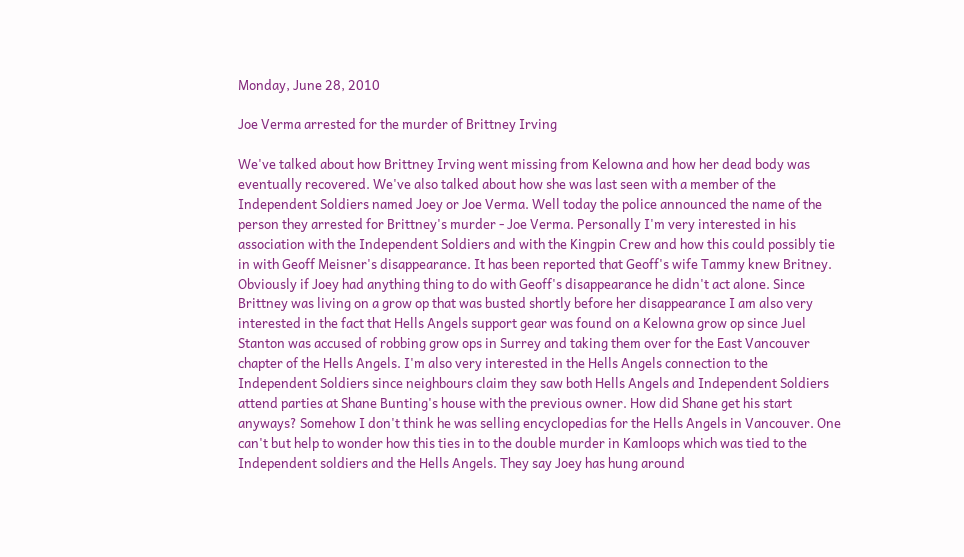Monday, June 28, 2010

Joe Verma arrested for the murder of Brittney Irving

We've talked about how Brittney Irving went missing from Kelowna and how her dead body was eventually recovered. We've also talked about how she was last seen with a member of the Independent Soldiers named Joey or Joe Verma. Well today the police announced the name of the person they arrested for Brittney's murder - Joe Verma. Personally I'm very interested in his association with the Independent Soldiers and with the Kingpin Crew and how this could possibly tie in with Geoff Meisner's disappearance. It has been reported that Geoff's wife Tammy knew Britney. Obviously if Joey had anything thing to do with Geoff's disappearance he didn't act alone. Since Brittney was living on a grow op that was busted shortly before her disappearance I am also very interested in the fact that Hells Angels support gear was found on a Kelowna grow op since Juel Stanton was accused of robbing grow ops in Surrey and taking them over for the East Vancouver chapter of the Hells Angels. I'm also very interested in the Hells Angels connection to the Independent Soldiers since neighbours claim they saw both Hells Angels and Independent Soldiers attend parties at Shane Bunting's house with the previous owner. How did Shane get his start anyways? Somehow I don't think he was selling encyclopedias for the Hells Angels in Vancouver. One can't but help to wonder how this ties in to the double murder in Kamloops which was tied to the Independent soldiers and the Hells Angels. They say Joey has hung around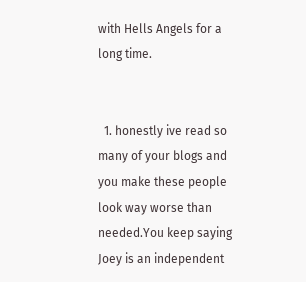with Hells Angels for a long time.


  1. honestly ive read so many of your blogs and you make these people look way worse than needed.You keep saying Joey is an independent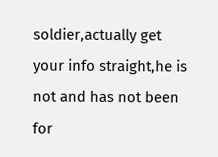soldier,actually get your info straight,he is not and has not been for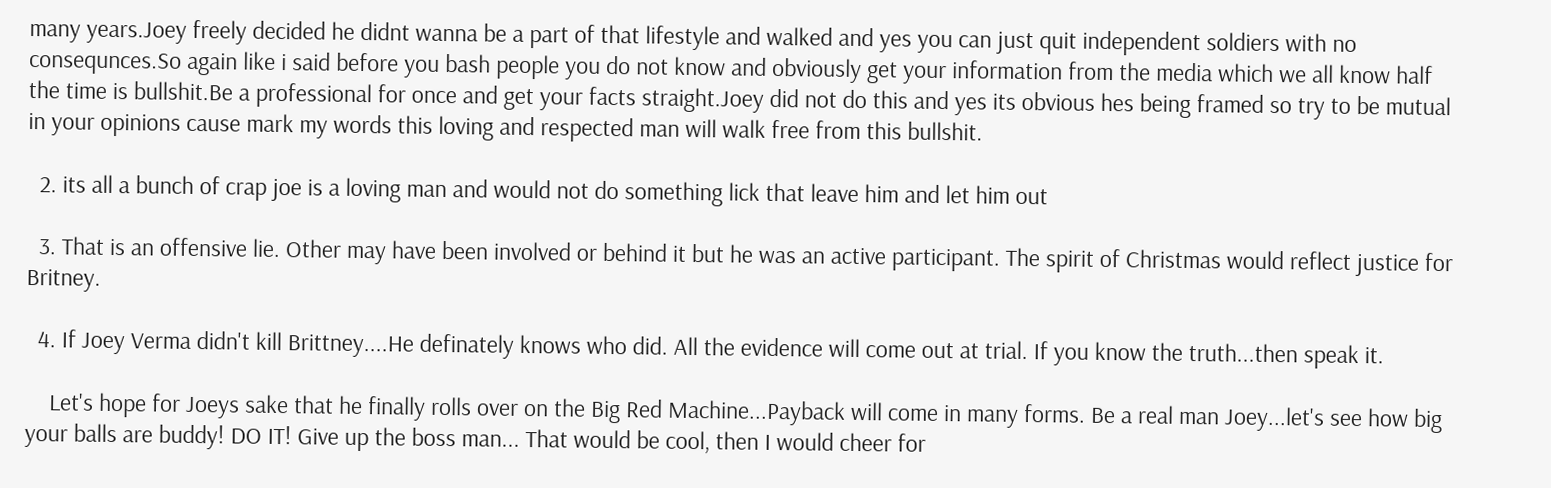many years.Joey freely decided he didnt wanna be a part of that lifestyle and walked and yes you can just quit independent soldiers with no consequnces.So again like i said before you bash people you do not know and obviously get your information from the media which we all know half the time is bullshit.Be a professional for once and get your facts straight.Joey did not do this and yes its obvious hes being framed so try to be mutual in your opinions cause mark my words this loving and respected man will walk free from this bullshit.

  2. its all a bunch of crap joe is a loving man and would not do something lick that leave him and let him out

  3. That is an offensive lie. Other may have been involved or behind it but he was an active participant. The spirit of Christmas would reflect justice for Britney.

  4. If Joey Verma didn't kill Brittney....He definately knows who did. All the evidence will come out at trial. If you know the truth...then speak it.

    Let's hope for Joeys sake that he finally rolls over on the Big Red Machine...Payback will come in many forms. Be a real man Joey...let's see how big your balls are buddy! DO IT! Give up the boss man... That would be cool, then I would cheer for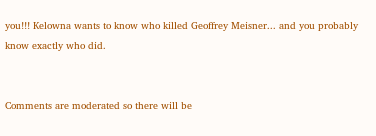you!!! Kelowna wants to know who killed Geoffrey Meisner... and you probably know exactly who did.


Comments are moderated so there will be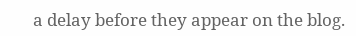a delay before they appear on the blog.